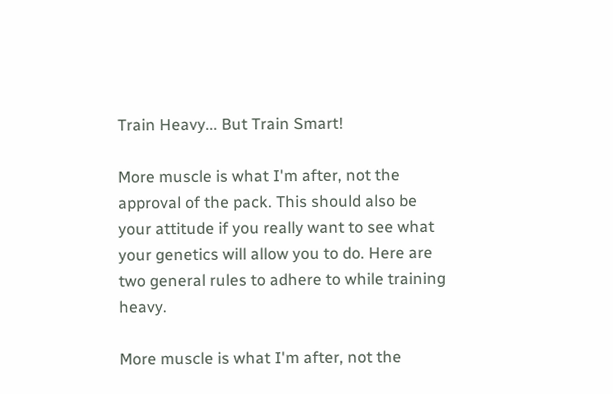Train Heavy... But Train Smart!

More muscle is what I'm after, not the approval of the pack. This should also be your attitude if you really want to see what your genetics will allow you to do. Here are two general rules to adhere to while training heavy.

More muscle is what I'm after, not the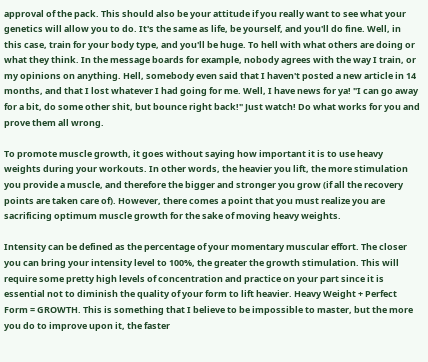approval of the pack. This should also be your attitude if you really want to see what your genetics will allow you to do. It's the same as life, be yourself, and you'll do fine. Well, in this case, train for your body type, and you'll be huge. To hell with what others are doing or what they think. In the message boards for example, nobody agrees with the way I train, or my opinions on anything. Hell, somebody even said that I haven't posted a new article in 14 months, and that I lost whatever I had going for me. Well, I have news for ya! "I can go away for a bit, do some other shit, but bounce right back!" Just watch! Do what works for you and prove them all wrong.

To promote muscle growth, it goes without saying how important it is to use heavy weights during your workouts. In other words, the heavier you lift, the more stimulation you provide a muscle, and therefore the bigger and stronger you grow (if all the recovery points are taken care of). However, there comes a point that you must realize you are sacrificing optimum muscle growth for the sake of moving heavy weights.

Intensity can be defined as the percentage of your momentary muscular effort. The closer you can bring your intensity level to 100%, the greater the growth stimulation. This will require some pretty high levels of concentration and practice on your part since it is essential not to diminish the quality of your form to lift heavier. Heavy Weight + Perfect Form = GROWTH. This is something that I believe to be impossible to master, but the more you do to improve upon it, the faster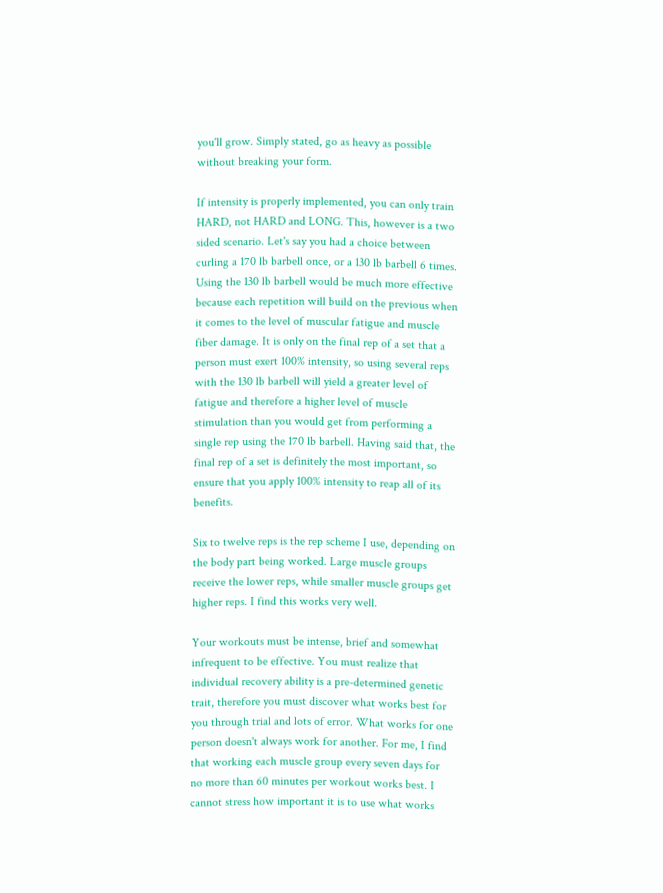you'll grow. Simply stated, go as heavy as possible without breaking your form.

If intensity is properly implemented, you can only train HARD, not HARD and LONG. This, however is a two sided scenario. Let's say you had a choice between curling a 170 lb barbell once, or a 130 lb barbell 6 times. Using the 130 lb barbell would be much more effective because each repetition will build on the previous when it comes to the level of muscular fatigue and muscle fiber damage. It is only on the final rep of a set that a person must exert 100% intensity, so using several reps with the 130 lb barbell will yield a greater level of fatigue and therefore a higher level of muscle stimulation than you would get from performing a single rep using the 170 lb barbell. Having said that, the final rep of a set is definitely the most important, so ensure that you apply 100% intensity to reap all of its benefits.

Six to twelve reps is the rep scheme I use, depending on the body part being worked. Large muscle groups receive the lower reps, while smaller muscle groups get higher reps. I find this works very well.

Your workouts must be intense, brief and somewhat infrequent to be effective. You must realize that individual recovery ability is a pre-determined genetic trait, therefore you must discover what works best for you through trial and lots of error. What works for one person doesn't always work for another. For me, I find that working each muscle group every seven days for no more than 60 minutes per workout works best. I cannot stress how important it is to use what works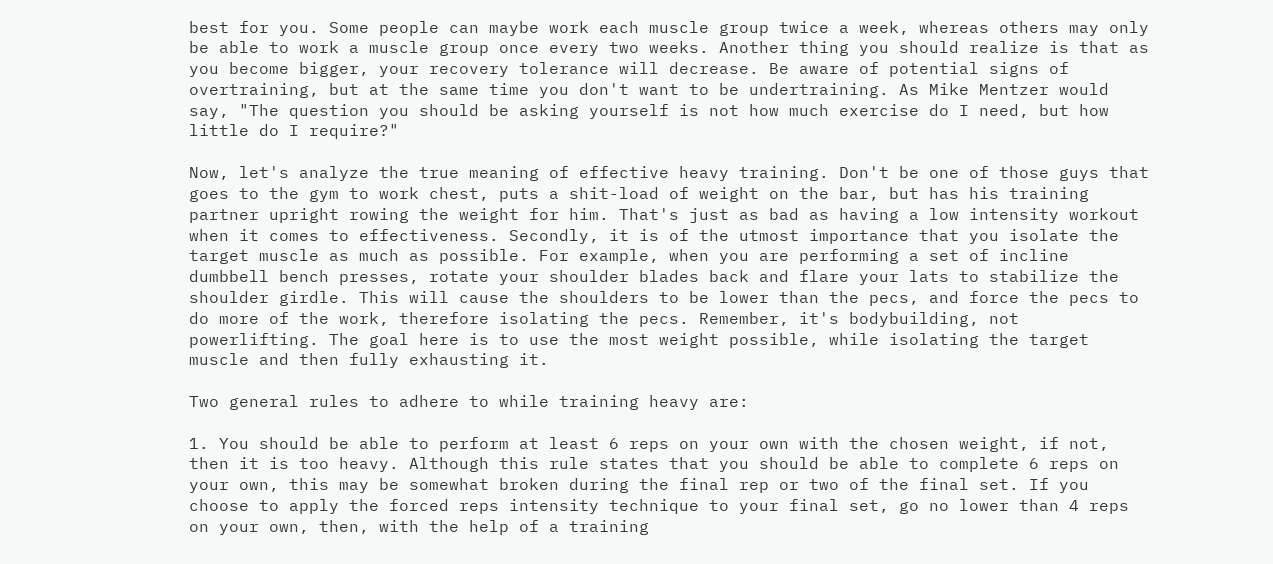best for you. Some people can maybe work each muscle group twice a week, whereas others may only be able to work a muscle group once every two weeks. Another thing you should realize is that as you become bigger, your recovery tolerance will decrease. Be aware of potential signs of overtraining, but at the same time you don't want to be undertraining. As Mike Mentzer would say, "The question you should be asking yourself is not how much exercise do I need, but how little do I require?"

Now, let's analyze the true meaning of effective heavy training. Don't be one of those guys that goes to the gym to work chest, puts a shit-load of weight on the bar, but has his training partner upright rowing the weight for him. That's just as bad as having a low intensity workout when it comes to effectiveness. Secondly, it is of the utmost importance that you isolate the target muscle as much as possible. For example, when you are performing a set of incline dumbbell bench presses, rotate your shoulder blades back and flare your lats to stabilize the shoulder girdle. This will cause the shoulders to be lower than the pecs, and force the pecs to do more of the work, therefore isolating the pecs. Remember, it's bodybuilding, not powerlifting. The goal here is to use the most weight possible, while isolating the target muscle and then fully exhausting it.

Two general rules to adhere to while training heavy are:

1. You should be able to perform at least 6 reps on your own with the chosen weight, if not, then it is too heavy. Although this rule states that you should be able to complete 6 reps on your own, this may be somewhat broken during the final rep or two of the final set. If you choose to apply the forced reps intensity technique to your final set, go no lower than 4 reps on your own, then, with the help of a training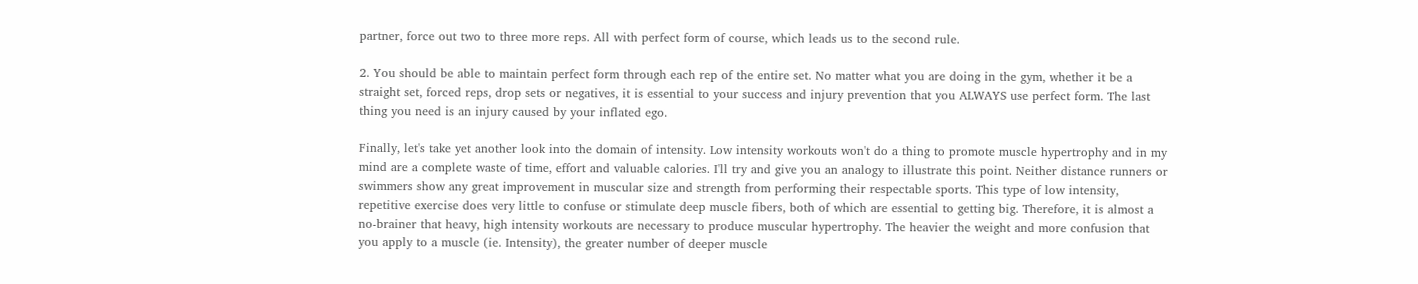partner, force out two to three more reps. All with perfect form of course, which leads us to the second rule.

2. You should be able to maintain perfect form through each rep of the entire set. No matter what you are doing in the gym, whether it be a straight set, forced reps, drop sets or negatives, it is essential to your success and injury prevention that you ALWAYS use perfect form. The last thing you need is an injury caused by your inflated ego.

Finally, let's take yet another look into the domain of intensity. Low intensity workouts won't do a thing to promote muscle hypertrophy and in my mind are a complete waste of time, effort and valuable calories. I'll try and give you an analogy to illustrate this point. Neither distance runners or swimmers show any great improvement in muscular size and strength from performing their respectable sports. This type of low intensity, repetitive exercise does very little to confuse or stimulate deep muscle fibers, both of which are essential to getting big. Therefore, it is almost a no-brainer that heavy, high intensity workouts are necessary to produce muscular hypertrophy. The heavier the weight and more confusion that you apply to a muscle (ie. Intensity), the greater number of deeper muscle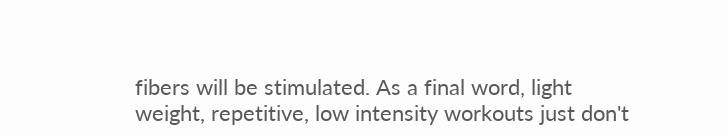fibers will be stimulated. As a final word, light weight, repetitive, low intensity workouts just don't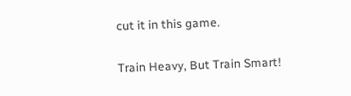cut it in this game.

Train Heavy, But Train Smart!